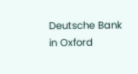Deutsche Bank in Oxford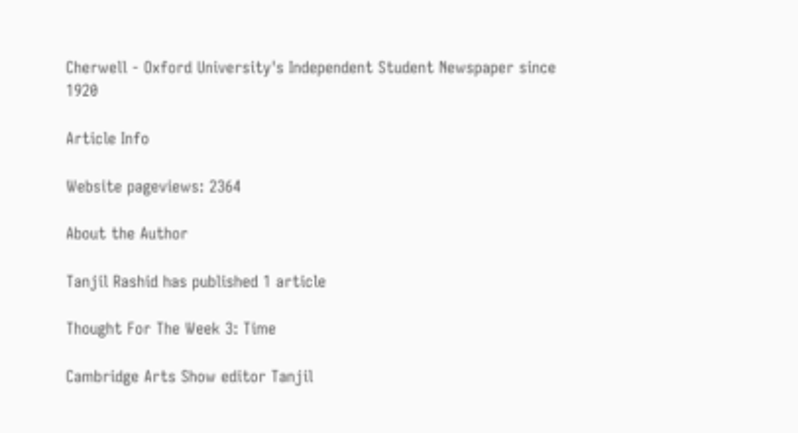Cherwell - Oxford University's Independent Student Newspaper since 1920

Article Info

Website pageviews: 2364

About the Author

Tanjil Rashid has published 1 article

Thought For The Week 3: Time

Cambridge Arts Show editor Tanjil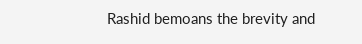Rashid bemoans the brevity and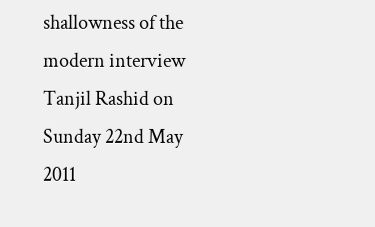shallowness of the modern interview
Tanjil Rashid on Sunday 22nd May 2011